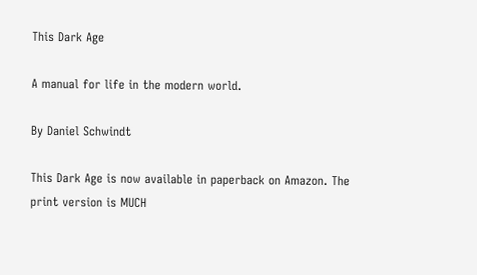This Dark Age

A manual for life in the modern world.

By Daniel Schwindt

This Dark Age is now available in paperback on Amazon. The print version is MUCH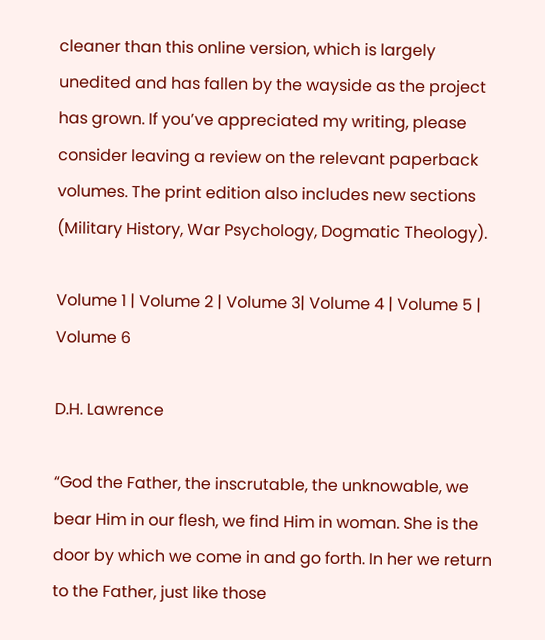cleaner than this online version, which is largely unedited and has fallen by the wayside as the project has grown. If you’ve appreciated my writing, please consider leaving a review on the relevant paperback volumes. The print edition also includes new sections (Military History, War Psychology, Dogmatic Theology).

Volume 1 | Volume 2 | Volume 3| Volume 4 | Volume 5 | Volume 6

D.H. Lawrence

“God the Father, the inscrutable, the unknowable, we bear Him in our flesh, we find Him in woman. She is the door by which we come in and go forth. In her we return to the Father, just like those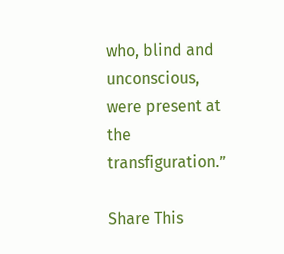who, blind and unconscious, were present at the transfiguration.”

Share This